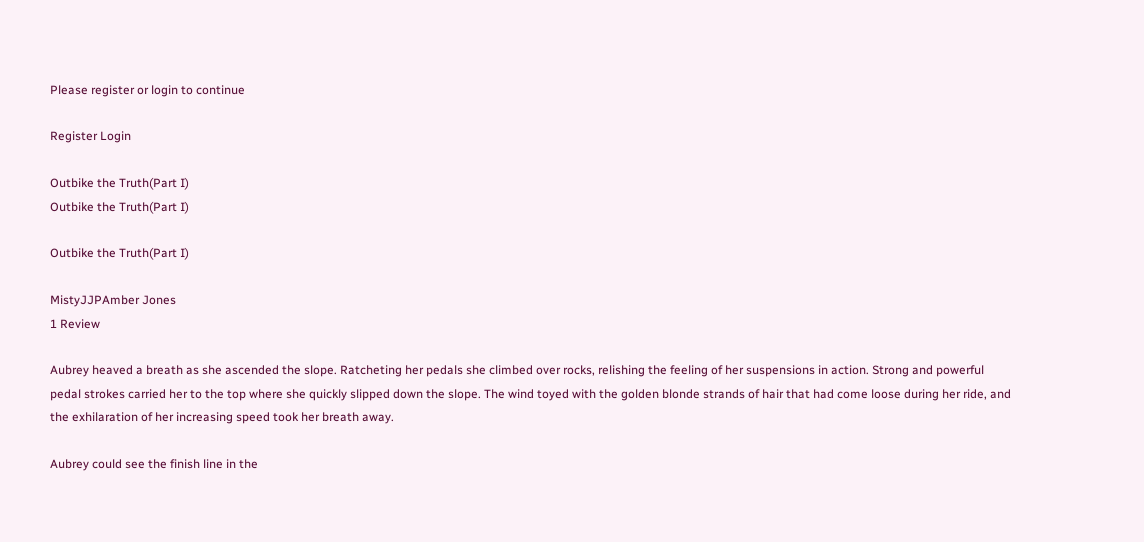Please register or login to continue

Register Login

Outbike the Truth(Part I)
Outbike the Truth(Part I)

Outbike the Truth(Part I)

MistyJJPAmber Jones
1 Review

Aubrey heaved a breath as she ascended the slope. Ratcheting her pedals she climbed over rocks, relishing the feeling of her suspensions in action. Strong and powerful pedal strokes carried her to the top where she quickly slipped down the slope. The wind toyed with the golden blonde strands of hair that had come loose during her ride, and the exhilaration of her increasing speed took her breath away.

Aubrey could see the finish line in the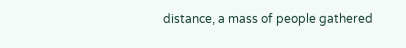distance, a mass of people gathered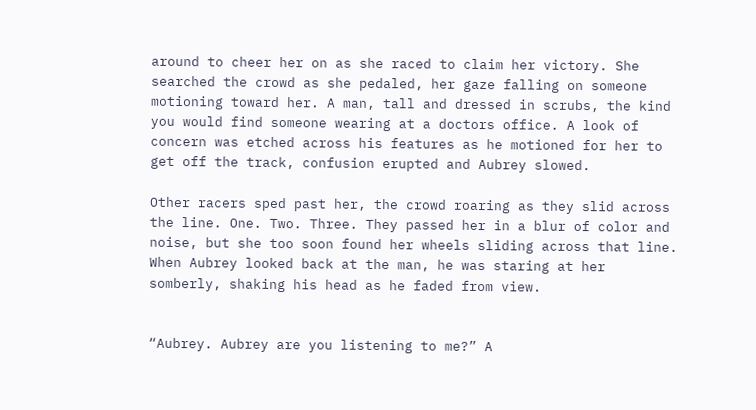around to cheer her on as she raced to claim her victory. She searched the crowd as she pedaled, her gaze falling on someone motioning toward her. A man, tall and dressed in scrubs, the kind you would find someone wearing at a doctors office. A look of concern was etched across his features as he motioned for her to get off the track, confusion erupted and Aubrey slowed.

Other racers sped past her, the crowd roaring as they slid across the line. One. Two. Three. They passed her in a blur of color and noise, but she too soon found her wheels sliding across that line. When Aubrey looked back at the man, he was staring at her somberly, shaking his head as he faded from view.


“Aubrey. Aubrey are you listening to me?” A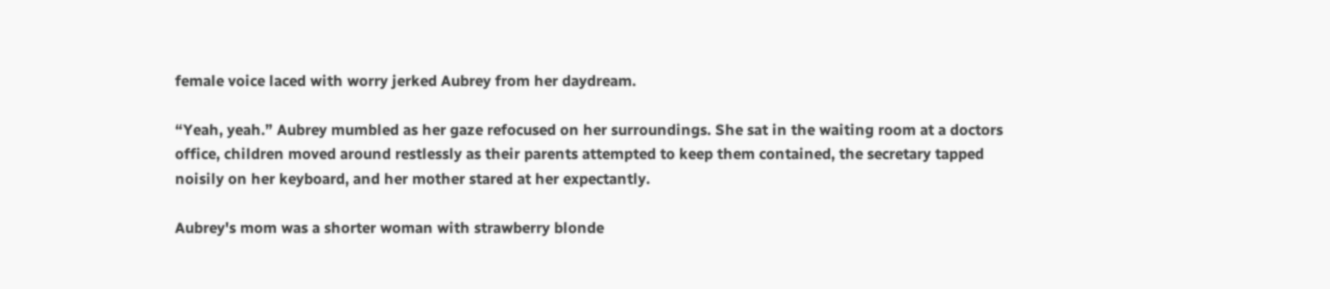female voice laced with worry jerked Aubrey from her daydream.

“Yeah, yeah.” Aubrey mumbled as her gaze refocused on her surroundings. She sat in the waiting room at a doctors office, children moved around restlessly as their parents attempted to keep them contained, the secretary tapped noisily on her keyboard, and her mother stared at her expectantly.

Aubrey's mom was a shorter woman with strawberry blonde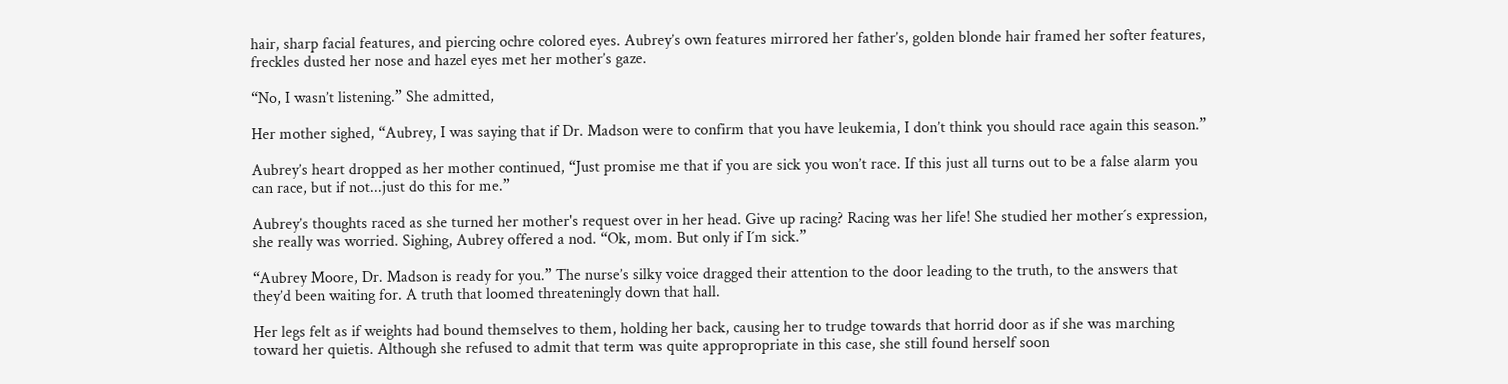hair, sharp facial features, and piercing ochre colored eyes. Aubrey’s own features mirrored her father’s, golden blonde hair framed her softer features, freckles dusted her nose and hazel eyes met her mother’s gaze.

“No, I wasn’t listening.” She admitted,

Her mother sighed, “Aubrey, I was saying that if Dr. Madson were to confirm that you have leukemia, I don’t think you should race again this season.”

Aubrey’s heart dropped as her mother continued, “Just promise me that if you are sick you won’t race. If this just all turns out to be a false alarm you can race, but if not...just do this for me.”

Aubrey’s thoughts raced as she turned her mother's request over in her head. Give up racing? Racing was her life! She studied her mother´s expression, she really was worried. Sighing, Aubrey offered a nod. “Ok, mom. But only if I´m sick.”

“Aubrey Moore, Dr. Madson is ready for you.” The nurse’s silky voice dragged their attention to the door leading to the truth, to the answers that they’d been waiting for. A truth that loomed threateningly down that hall.

Her legs felt as if weights had bound themselves to them, holding her back, causing her to trudge towards that horrid door as if she was marching toward her quietis. Although she refused to admit that term was quite appropropriate in this case, she still found herself soon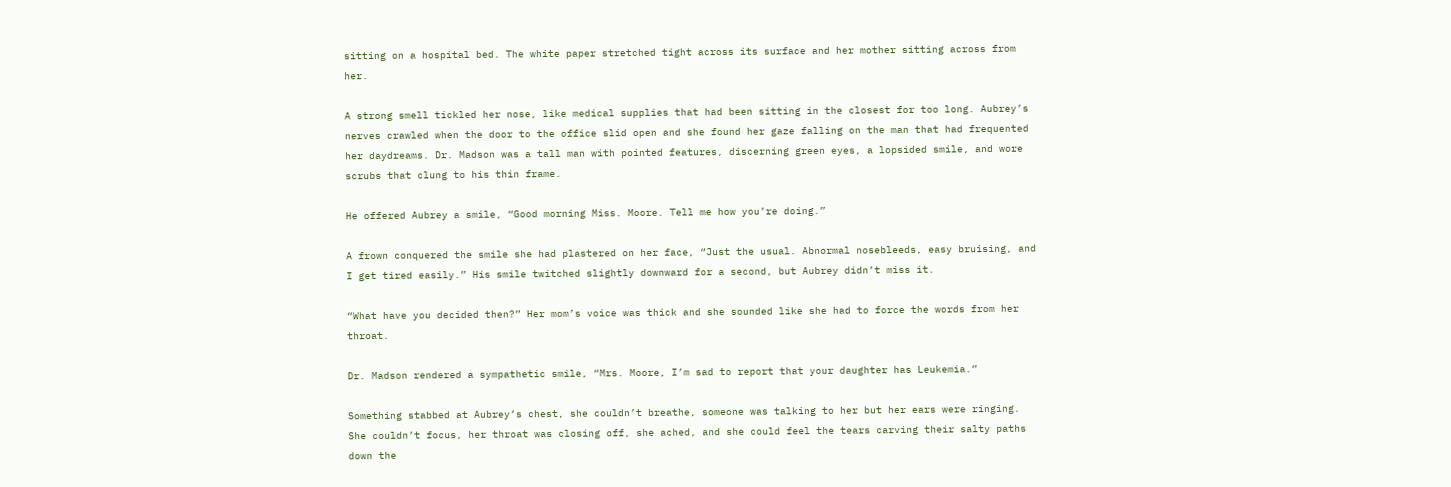sitting on a hospital bed. The white paper stretched tight across its surface and her mother sitting across from her.

A strong smell tickled her nose, like medical supplies that had been sitting in the closest for too long. Aubrey’s nerves crawled when the door to the office slid open and she found her gaze falling on the man that had frequented her daydreams. Dr. Madson was a tall man with pointed features, discerning green eyes, a lopsided smile, and wore scrubs that clung to his thin frame.

He offered Aubrey a smile, “Good morning Miss. Moore. Tell me how you’re doing.”

A frown conquered the smile she had plastered on her face, “Just the usual. Abnormal nosebleeds, easy bruising, and I get tired easily.” His smile twitched slightly downward for a second, but Aubrey didn’t miss it.

“What have you decided then?” Her mom’s voice was thick and she sounded like she had to force the words from her throat.

Dr. Madson rendered a sympathetic smile, “Mrs. Moore, I’m sad to report that your daughter has Leukemia.”

Something stabbed at Aubrey’s chest, she couldn’t breathe, someone was talking to her but her ears were ringing. She couldn’t focus, her throat was closing off, she ached, and she could feel the tears carving their salty paths down the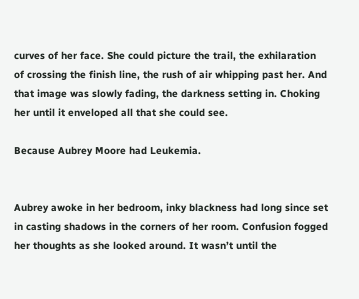curves of her face. She could picture the trail, the exhilaration of crossing the finish line, the rush of air whipping past her. And that image was slowly fading, the darkness setting in. Choking her until it enveloped all that she could see.

Because Aubrey Moore had Leukemia.


Aubrey awoke in her bedroom, inky blackness had long since set in casting shadows in the corners of her room. Confusion fogged her thoughts as she looked around. It wasn’t until the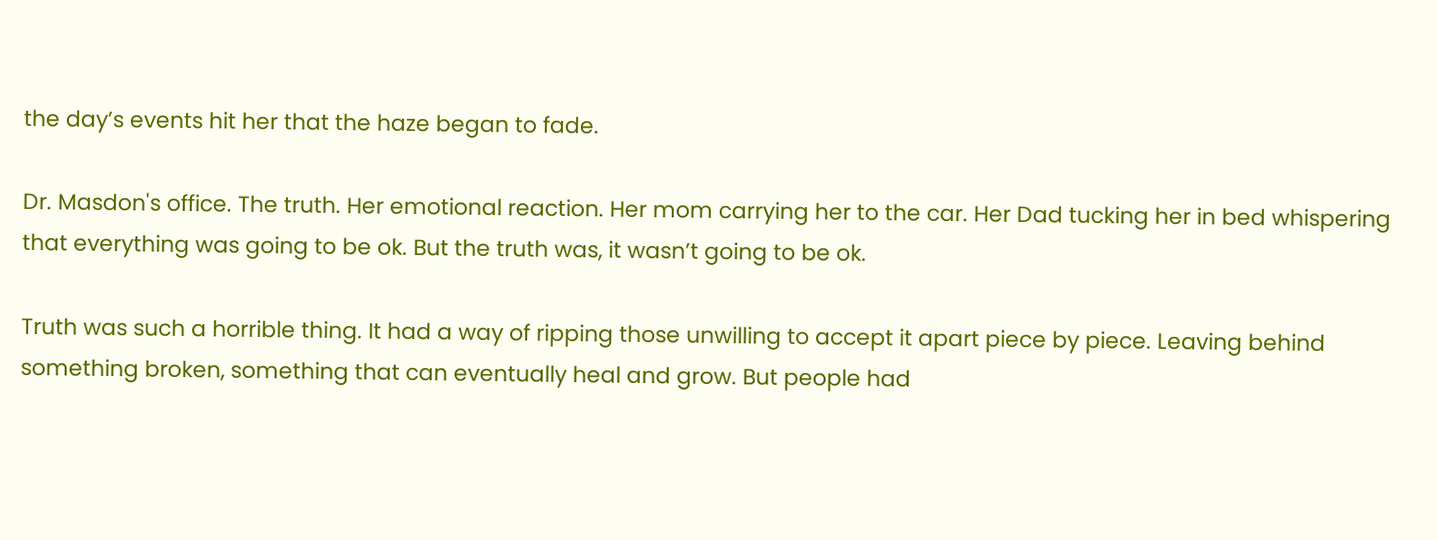the day’s events hit her that the haze began to fade.

Dr. Masdon's office. The truth. Her emotional reaction. Her mom carrying her to the car. Her Dad tucking her in bed whispering that everything was going to be ok. But the truth was, it wasn’t going to be ok.

Truth was such a horrible thing. It had a way of ripping those unwilling to accept it apart piece by piece. Leaving behind something broken, something that can eventually heal and grow. But people had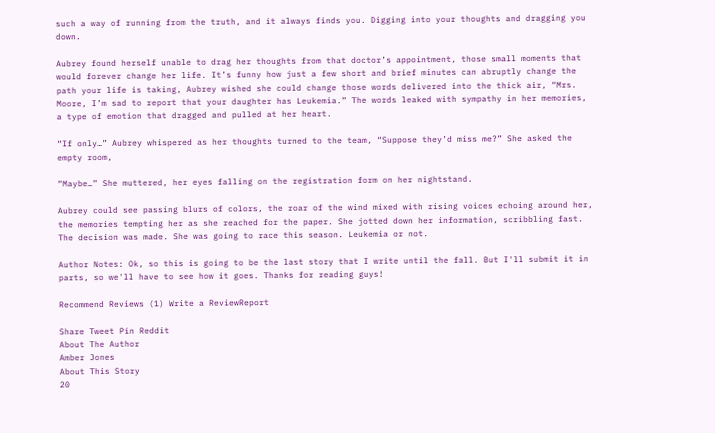such a way of running from the truth, and it always finds you. Digging into your thoughts and dragging you down.

Aubrey found herself unable to drag her thoughts from that doctor’s appointment, those small moments that would forever change her life. It’s funny how just a few short and brief minutes can abruptly change the path your life is taking, Aubrey wished she could change those words delivered into the thick air, “Mrs. Moore, I’m sad to report that your daughter has Leukemia.” The words leaked with sympathy in her memories, a type of emotion that dragged and pulled at her heart.

“If only…” Aubrey whispered as her thoughts turned to the team, “Suppose they’d miss me?” She asked the empty room,

“Maybe…” She muttered, her eyes falling on the registration form on her nightstand.

Aubrey could see passing blurs of colors, the roar of the wind mixed with rising voices echoing around her, the memories tempting her as she reached for the paper. She jotted down her information, scribbling fast. The decision was made. She was going to race this season. Leukemia or not.

Author Notes: Ok, so this is going to be the last story that I write until the fall. But I'll submit it in parts, so we'll have to see how it goes. Thanks for reading guys!

Recommend Reviews (1) Write a ReviewReport

Share Tweet Pin Reddit
About The Author
Amber Jones
About This Story
20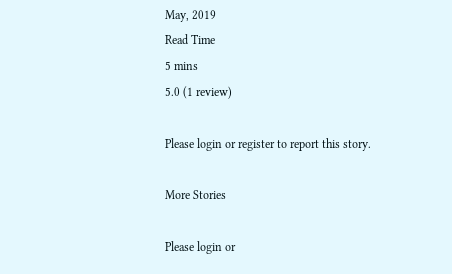May, 2019
Read Time
5 mins
5.0 (1 review)

Please login or register to report this story.

More Stories

Please login or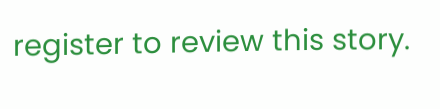register to review this story.